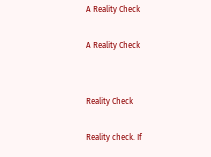A Reality Check

A Reality Check


Reality Check

Reality check. If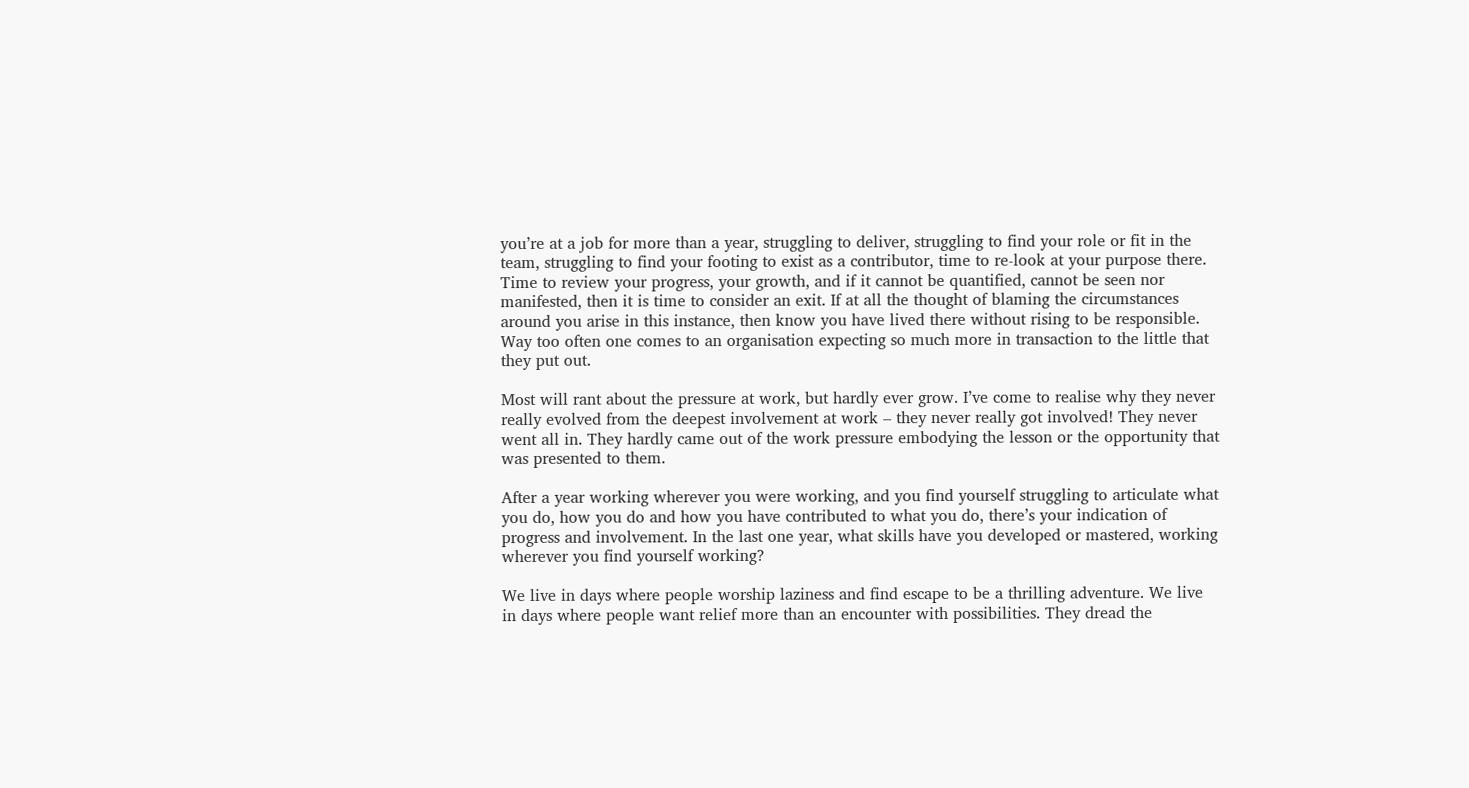you’re at a job for more than a year, struggling to deliver, struggling to find your role or fit in the team, struggling to find your footing to exist as a contributor, time to re-look at your purpose there. Time to review your progress, your growth, and if it cannot be quantified, cannot be seen nor manifested, then it is time to consider an exit. If at all the thought of blaming the circumstances around you arise in this instance, then know you have lived there without rising to be responsible. Way too often one comes to an organisation expecting so much more in transaction to the little that they put out.

Most will rant about the pressure at work, but hardly ever grow. I’ve come to realise why they never really evolved from the deepest involvement at work – they never really got involved! They never went all in. They hardly came out of the work pressure embodying the lesson or the opportunity that was presented to them.

After a year working wherever you were working, and you find yourself struggling to articulate what you do, how you do and how you have contributed to what you do, there’s your indication of progress and involvement. In the last one year, what skills have you developed or mastered, working wherever you find yourself working?

We live in days where people worship laziness and find escape to be a thrilling adventure. We live in days where people want relief more than an encounter with possibilities. They dread the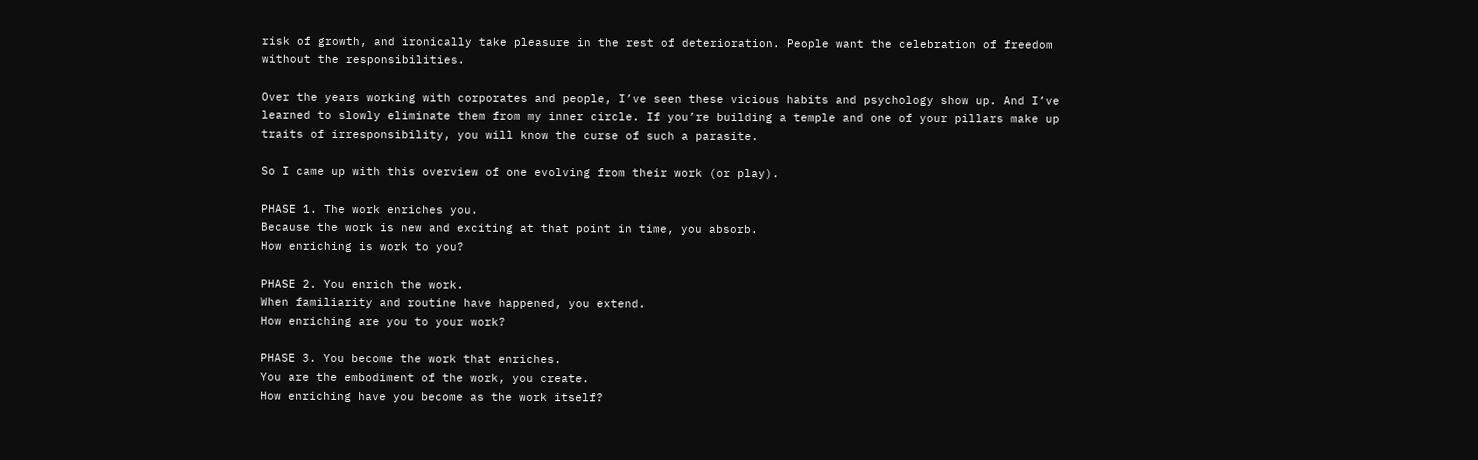risk of growth, and ironically take pleasure in the rest of deterioration. People want the celebration of freedom without the responsibilities.

Over the years working with corporates and people, I’ve seen these vicious habits and psychology show up. And I’ve learned to slowly eliminate them from my inner circle. If you’re building a temple and one of your pillars make up traits of irresponsibility, you will know the curse of such a parasite.

So I came up with this overview of one evolving from their work (or play).

PHASE 1. The work enriches you.
Because the work is new and exciting at that point in time, you absorb.
How enriching is work to you?

PHASE 2. You enrich the work.
When familiarity and routine have happened, you extend.
How enriching are you to your work?

PHASE 3. You become the work that enriches.
You are the embodiment of the work, you create.
How enriching have you become as the work itself?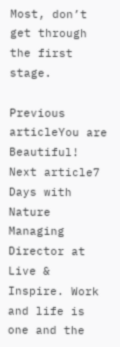Most, don’t get through the first stage.

Previous articleYou are Beautiful!
Next article7 Days with Nature
Managing Director at Live & Inspire. Work and life is one and the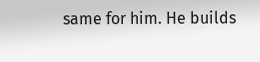same for him. He builds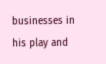businesses in his play and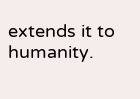extends it to humanity.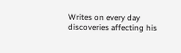Writes on every day discoveries affecting his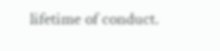lifetime of conduct.